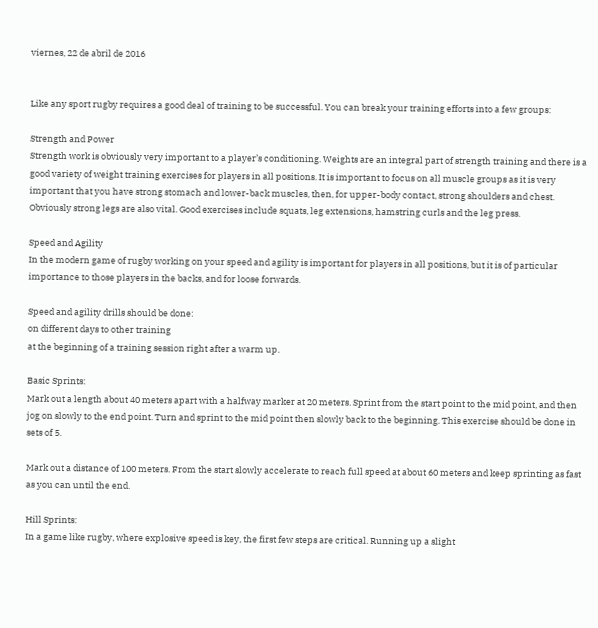viernes, 22 de abril de 2016


Like any sport rugby requires a good deal of training to be successful. You can break your training efforts into a few groups:

Strength and Power
Strength work is obviously very important to a player’s conditioning. Weights are an integral part of strength training and there is a good variety of weight training exercises for players in all positions. It is important to focus on all muscle groups as it is very important that you have strong stomach and lower-back muscles, then, for upper-body contact, strong shoulders and chest. Obviously strong legs are also vital. Good exercises include squats, leg extensions, hamstring curls and the leg press.

Speed and Agility
In the modern game of rugby working on your speed and agility is important for players in all positions, but it is of particular importance to those players in the backs, and for loose forwards.

Speed and agility drills should be done:
on different days to other training
at the beginning of a training session right after a warm up.

Basic Sprints:
Mark out a length about 40 meters apart with a halfway marker at 20 meters. Sprint from the start point to the mid point, and then jog on slowly to the end point. Turn and sprint to the mid point then slowly back to the beginning. This exercise should be done in sets of 5.

Mark out a distance of 100 meters. From the start slowly accelerate to reach full speed at about 60 meters and keep sprinting as fast as you can until the end.

Hill Sprints:
In a game like rugby, where explosive speed is key, the first few steps are critical. Running up a slight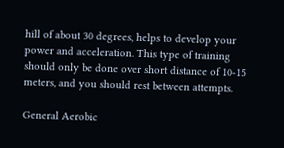hill of about 30 degrees, helps to develop your power and acceleration. This type of training should only be done over short distance of 10-15 meters, and you should rest between attempts.

General Aerobic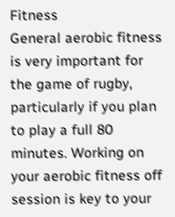Fitness
General aerobic fitness is very important for the game of rugby, particularly if you plan to play a full 80 minutes. Working on your aerobic fitness off session is key to your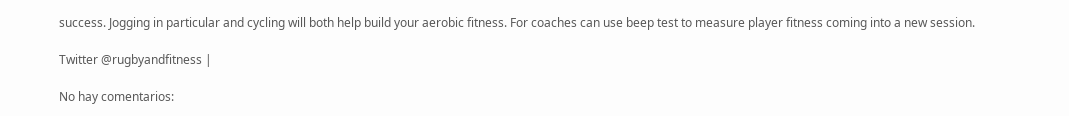success. Jogging in particular and cycling will both help build your aerobic fitness. For coaches can use beep test to measure player fitness coming into a new session.

Twitter @rugbyandfitness |

No hay comentarios: